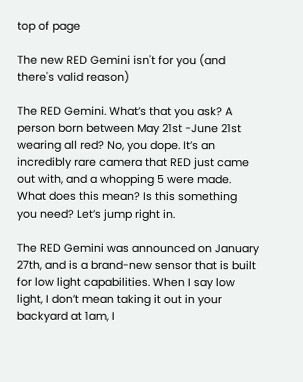top of page

The new RED Gemini isn't for you (and there's valid reason)

The RED Gemini. What’s that you ask? A person born between May 21st -June 21st wearing all red? No, you dope. It’s an incredibly rare camera that RED just came out with, and a whopping 5 were made. What does this mean? Is this something you need? Let’s jump right in.

The RED Gemini was announced on January 27th, and is a brand-new sensor that is built for low light capabilities. When I say low light, I don’t mean taking it out in your backyard at 1am, I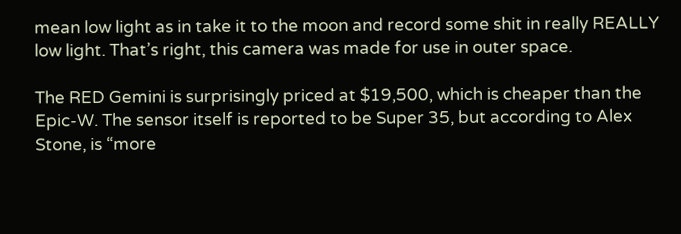mean low light as in take it to the moon and record some shit in really REALLY low light. That’s right, this camera was made for use in outer space.

The RED Gemini is surprisingly priced at $19,500, which is cheaper than the Epic-W. The sensor itself is reported to be Super 35, but according to Alex Stone, is “more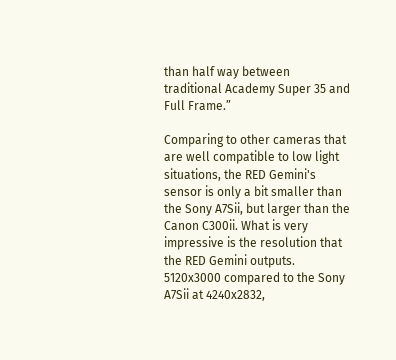than half way between traditional Academy Super 35 and Full Frame.”

Comparing to other cameras that are well compatible to low light situations, the RED Gemini's sensor is only a bit smaller than the Sony A7Sii, but larger than the Canon C300ii. What is very impressive is the resolution that the RED Gemini outputs. 5120x3000 compared to the Sony A7Sii at 4240x2832,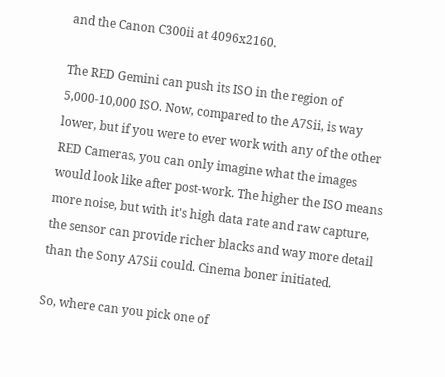and the Canon C300ii at 4096x2160.

The RED Gemini can push its ISO in the region of 5,000-10,000 ISO. Now, compared to the A7Sii, is way lower, but if you were to ever work with any of the other RED Cameras, you can only imagine what the images would look like after post-work. The higher the ISO means more noise, but with it's high data rate and raw capture, the sensor can provide richer blacks and way more detail than the Sony A7Sii could. Cinema boner initiated.

So, where can you pick one of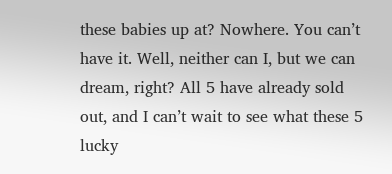these babies up at? Nowhere. You can’t have it. Well, neither can I, but we can dream, right? All 5 have already sold out, and I can’t wait to see what these 5 lucky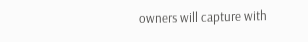owners will capture with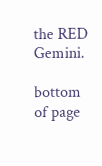the RED Gemini.

bottom of page